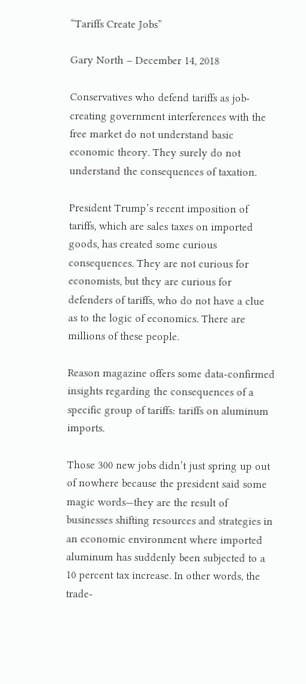“Tariffs Create Jobs”

Gary North – December 14, 2018

Conservatives who defend tariffs as job-creating government interferences with the free market do not understand basic economic theory. They surely do not understand the consequences of taxation.

President Trump’s recent imposition of tariffs, which are sales taxes on imported goods, has created some curious consequences. They are not curious for economists, but they are curious for defenders of tariffs, who do not have a clue as to the logic of economics. There are millions of these people.

Reason magazine offers some data-confirmed insights regarding the consequences of a specific group of tariffs: tariffs on aluminum imports.

Those 300 new jobs didn’t just spring up out of nowhere because the president said some magic words—they are the result of businesses shifting resources and strategies in an economic environment where imported aluminum has suddenly been subjected to a 10 percent tax increase. In other words, the trade-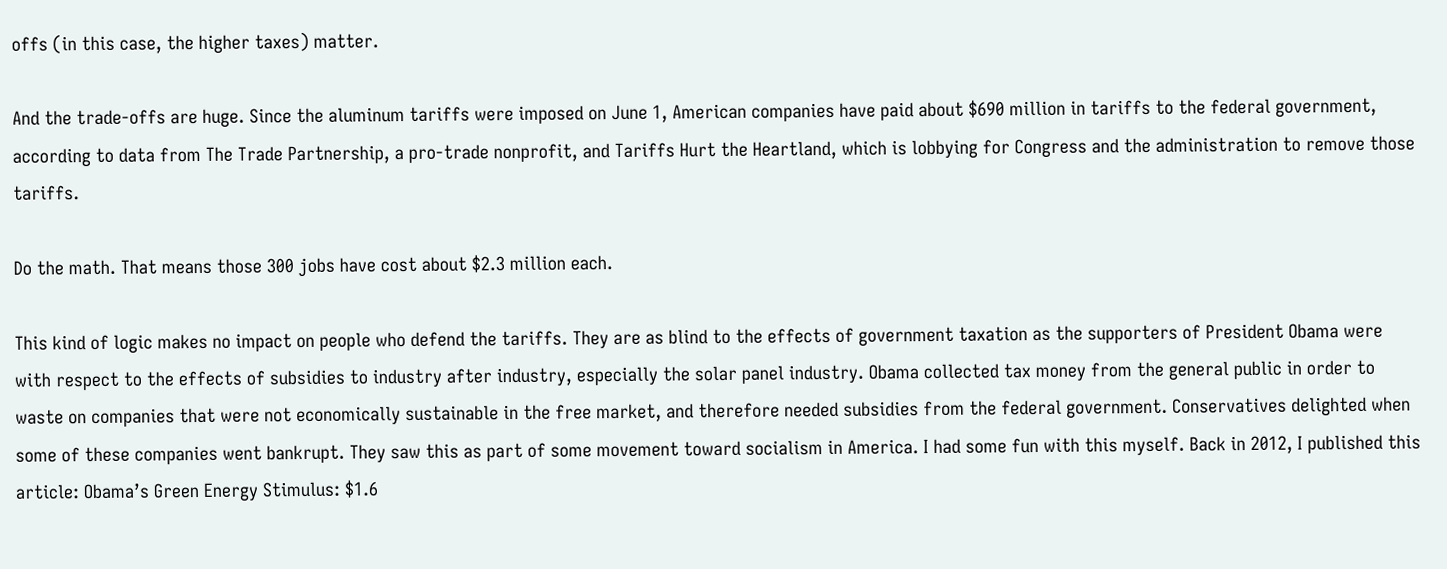offs (in this case, the higher taxes) matter.

And the trade-offs are huge. Since the aluminum tariffs were imposed on June 1, American companies have paid about $690 million in tariffs to the federal government, according to data from The Trade Partnership, a pro-trade nonprofit, and Tariffs Hurt the Heartland, which is lobbying for Congress and the administration to remove those tariffs.

Do the math. That means those 300 jobs have cost about $2.3 million each.

This kind of logic makes no impact on people who defend the tariffs. They are as blind to the effects of government taxation as the supporters of President Obama were with respect to the effects of subsidies to industry after industry, especially the solar panel industry. Obama collected tax money from the general public in order to waste on companies that were not economically sustainable in the free market, and therefore needed subsidies from the federal government. Conservatives delighted when some of these companies went bankrupt. They saw this as part of some movement toward socialism in America. I had some fun with this myself. Back in 2012, I published this article: Obama’s Green Energy Stimulus: $1.6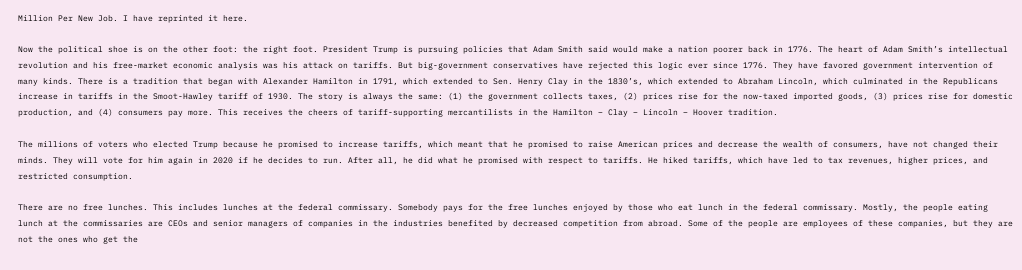Million Per New Job. I have reprinted it here.

Now the political shoe is on the other foot: the right foot. President Trump is pursuing policies that Adam Smith said would make a nation poorer back in 1776. The heart of Adam Smith’s intellectual revolution and his free-market economic analysis was his attack on tariffs. But big-government conservatives have rejected this logic ever since 1776. They have favored government intervention of many kinds. There is a tradition that began with Alexander Hamilton in 1791, which extended to Sen. Henry Clay in the 1830’s, which extended to Abraham Lincoln, which culminated in the Republicans increase in tariffs in the Smoot-Hawley tariff of 1930. The story is always the same: (1) the government collects taxes, (2) prices rise for the now-taxed imported goods, (3) prices rise for domestic production, and (4) consumers pay more. This receives the cheers of tariff-supporting mercantilists in the Hamilton – Clay – Lincoln – Hoover tradition.

The millions of voters who elected Trump because he promised to increase tariffs, which meant that he promised to raise American prices and decrease the wealth of consumers, have not changed their minds. They will vote for him again in 2020 if he decides to run. After all, he did what he promised with respect to tariffs. He hiked tariffs, which have led to tax revenues, higher prices, and restricted consumption.

There are no free lunches. This includes lunches at the federal commissary. Somebody pays for the free lunches enjoyed by those who eat lunch in the federal commissary. Mostly, the people eating lunch at the commissaries are CEOs and senior managers of companies in the industries benefited by decreased competition from abroad. Some of the people are employees of these companies, but they are not the ones who get the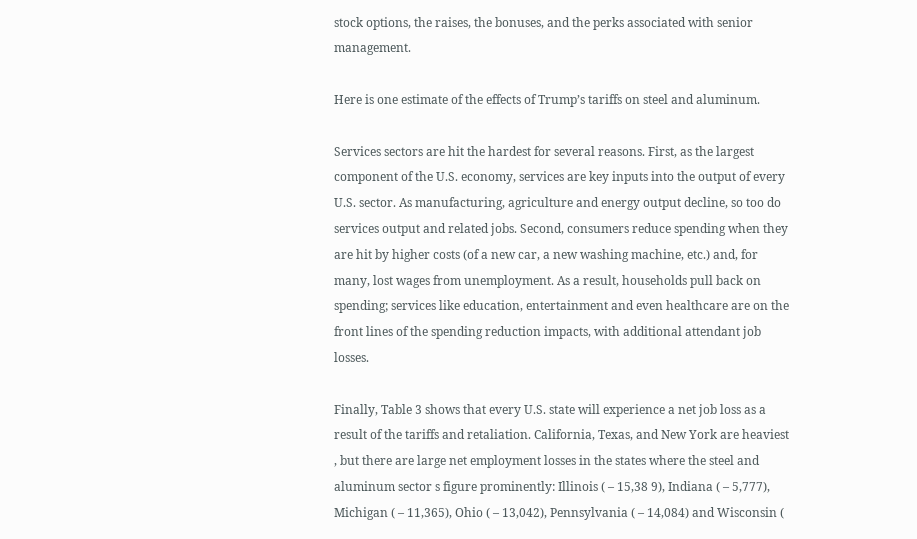stock options, the raises, the bonuses, and the perks associated with senior management.

Here is one estimate of the effects of Trump’s tariffs on steel and aluminum.

Services sectors are hit the hardest for several reasons. First, as the largest component of the U.S. economy, services are key inputs into the output of every U.S. sector. As manufacturing, agriculture and energy output decline, so too do services output and related jobs. Second, consumers reduce spending when they are hit by higher costs (of a new car, a new washing machine, etc.) and, for many, lost wages from unemployment. As a result, households pull back on spending; services like education, entertainment and even healthcare are on the front lines of the spending reduction impacts, with additional attendant job losses.

Finally, Table 3 shows that every U.S. state will experience a net job loss as a result of the tariffs and retaliation. California, Texas, and New York are heaviest , but there are large net employment losses in the states where the steel and aluminum sector s figure prominently: Illinois ( – 15,38 9), Indiana ( – 5,777), Michigan ( – 11,365), Ohio ( – 13,042), Pennsylvania ( – 14,084) and Wisconsin (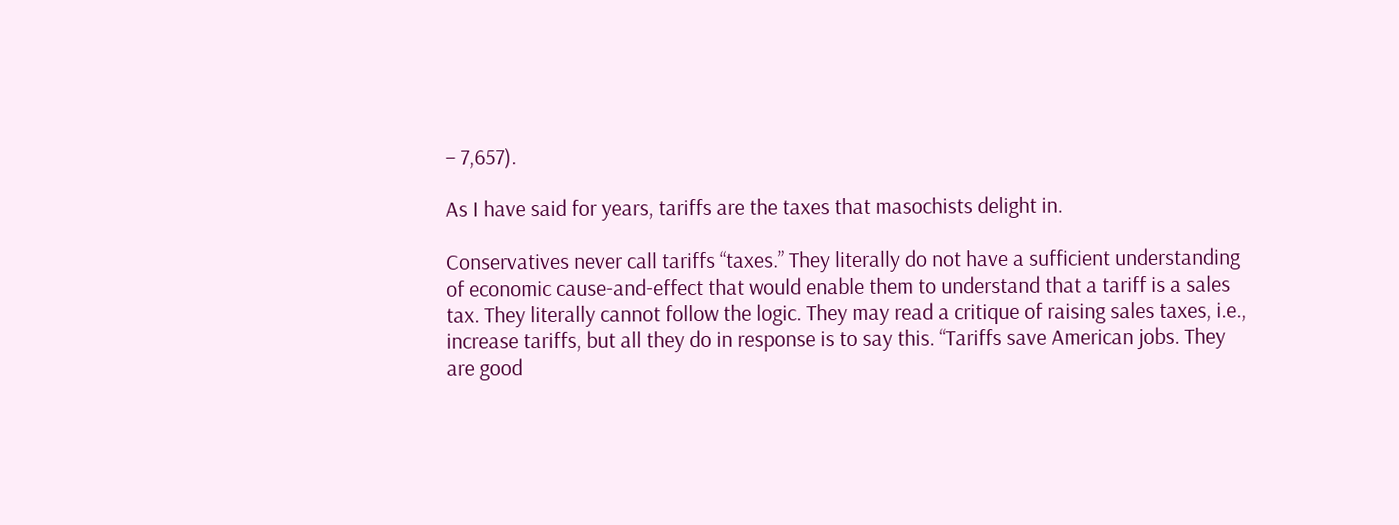– 7,657).

As I have said for years, tariffs are the taxes that masochists delight in.

Conservatives never call tariffs “taxes.” They literally do not have a sufficient understanding of economic cause-and-effect that would enable them to understand that a tariff is a sales tax. They literally cannot follow the logic. They may read a critique of raising sales taxes, i.e., increase tariffs, but all they do in response is to say this. “Tariffs save American jobs. They are good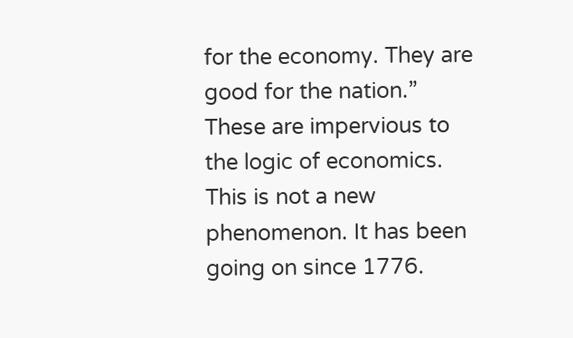for the economy. They are good for the nation.” These are impervious to the logic of economics. This is not a new phenomenon. It has been going on since 1776.